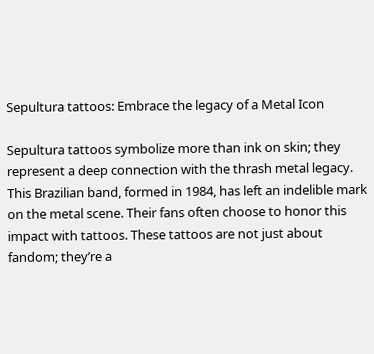Sepultura tattoos: Embrace the legacy of a Metal Icon

Sepultura tattoos symbolize more than ink on skin; they represent a deep connection with the thrash metal legacy. This Brazilian band, formed in 1984, has left an indelible mark on the metal scene. Their fans often choose to honor this impact with tattoos. These tattoos are not just about fandom; they’re a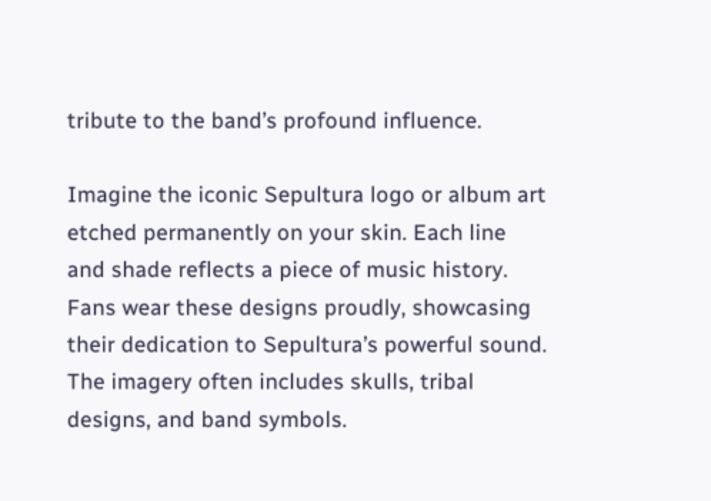tribute to the band’s profound influence.

Imagine the iconic Sepultura logo or album art etched permanently on your skin. Each line and shade reflects a piece of music history. Fans wear these designs proudly, showcasing their dedication to Sepultura’s powerful sound. The imagery often includes skulls, tribal designs, and band symbols.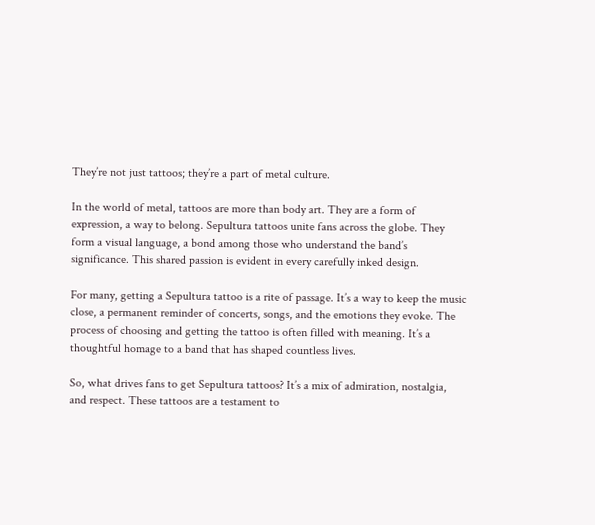They’re not just tattoos; they’re a part of metal culture.

In the world of metal, tattoos are more than body art. They are a form of expression, a way to belong. Sepultura tattoos unite fans across the globe. They form a visual language, a bond among those who understand the band’s significance. This shared passion is evident in every carefully inked design.

For many, getting a Sepultura tattoo is a rite of passage. It’s a way to keep the music close, a permanent reminder of concerts, songs, and the emotions they evoke. The process of choosing and getting the tattoo is often filled with meaning. It’s a thoughtful homage to a band that has shaped countless lives.

So, what drives fans to get Sepultura tattoos? It’s a mix of admiration, nostalgia, and respect. These tattoos are a testament to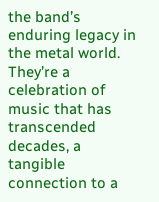the band’s enduring legacy in the metal world. They’re a celebration of music that has transcended decades, a tangible connection to a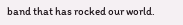band that has rocked our world.